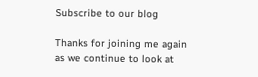Subscribe to our blog

Thanks for joining me again as we continue to look at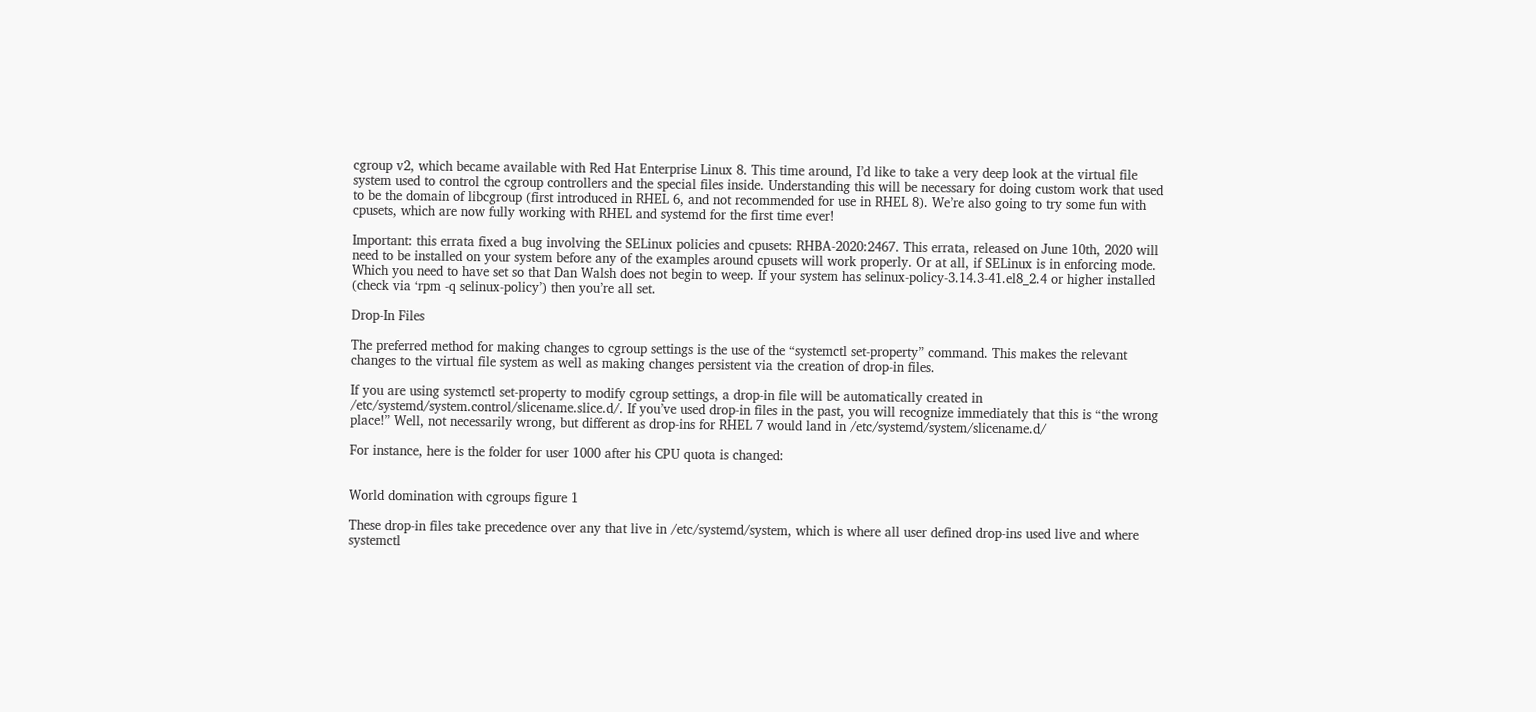cgroup v2, which became available with Red Hat Enterprise Linux 8. This time around, I’d like to take a very deep look at the virtual file system used to control the cgroup controllers and the special files inside. Understanding this will be necessary for doing custom work that used to be the domain of libcgroup (first introduced in RHEL 6, and not recommended for use in RHEL 8). We’re also going to try some fun with cpusets, which are now fully working with RHEL and systemd for the first time ever!

Important: this errata fixed a bug involving the SELinux policies and cpusets: RHBA-2020:2467. This errata, released on June 10th, 2020 will need to be installed on your system before any of the examples around cpusets will work properly. Or at all, if SELinux is in enforcing mode. Which you need to have set so that Dan Walsh does not begin to weep. If your system has selinux-policy-3.14.3-41.el8_2.4 or higher installed (check via ‘rpm -q selinux-policy’) then you’re all set.

Drop-In Files

The preferred method for making changes to cgroup settings is the use of the “systemctl set-property” command. This makes the relevant changes to the virtual file system as well as making changes persistent via the creation of drop-in files.

If you are using systemctl set-property to modify cgroup settings, a drop-in file will be automatically created in /etc/systemd/system.control/slicename.slice.d/. If you’ve used drop-in files in the past, you will recognize immediately that this is “the wrong place!” Well, not necessarily wrong, but different as drop-ins for RHEL 7 would land in /etc/systemd/system/slicename.d/

For instance, here is the folder for user 1000 after his CPU quota is changed:


World domination with cgroups figure 1

These drop-in files take precedence over any that live in /etc/systemd/system, which is where all user defined drop-ins used live and where systemctl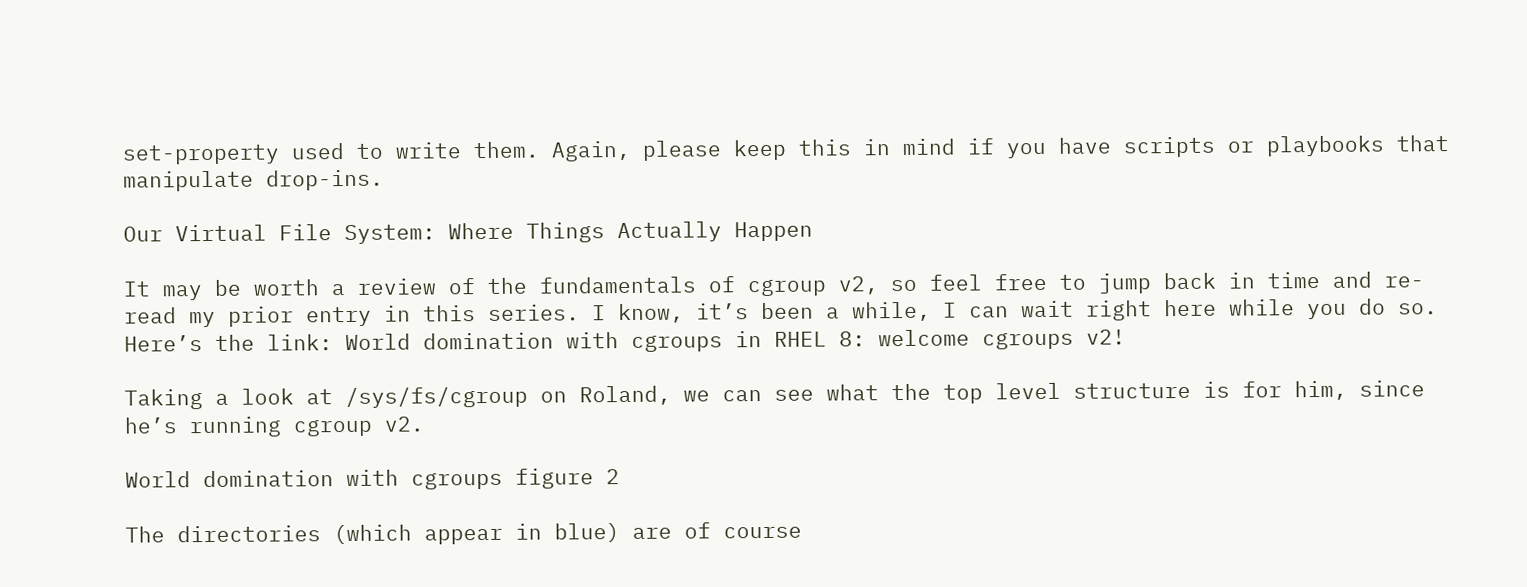set-property used to write them. Again, please keep this in mind if you have scripts or playbooks that manipulate drop-ins.

Our Virtual File System: Where Things Actually Happen

It may be worth a review of the fundamentals of cgroup v2, so feel free to jump back in time and re-read my prior entry in this series. I know, it’s been a while, I can wait right here while you do so. Here’s the link: World domination with cgroups in RHEL 8: welcome cgroups v2!

Taking a look at /sys/fs/cgroup on Roland, we can see what the top level structure is for him, since he’s running cgroup v2.

World domination with cgroups figure 2

The directories (which appear in blue) are of course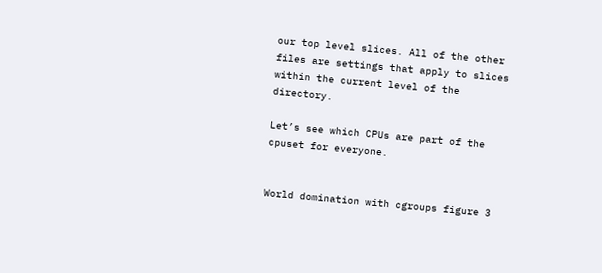our top level slices. All of the other files are settings that apply to slices within the current level of the directory.

Let’s see which CPUs are part of the cpuset for everyone.


World domination with cgroups figure 3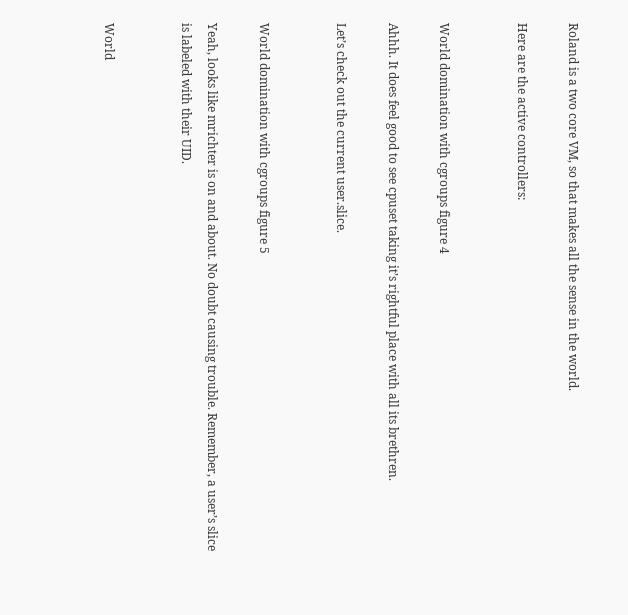Roland is a two core VM, so that makes all the sense in the world.

Here are the active controllers:


World domination with cgroups figure 4

Ahhh. It does feel good to see cpuset taking it’s rightful place with all its brethren.

Let’s check out the current user.slice.


World domination with cgroups figure 5

Yeah, looks like mrichter is on and about. No doubt causing trouble. Remember, a user’s slice is labeled with their UID.


World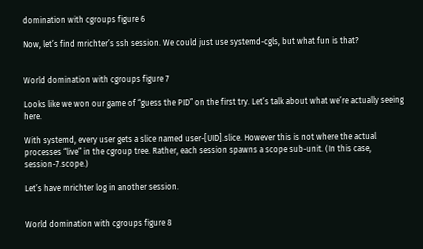domination with cgroups figure 6

Now, let’s find mrichter’s ssh session. We could just use systemd-cgls, but what fun is that?


World domination with cgroups figure 7

Looks like we won our game of “guess the PID” on the first try. Let’s talk about what we’re actually seeing here.

With systemd, every user gets a slice named user-[UID].slice. However this is not where the actual processes “live” in the cgroup tree. Rather, each session spawns a scope sub-unit. (In this case, session-7.scope.)

Let’s have mrichter log in another session.


World domination with cgroups figure 8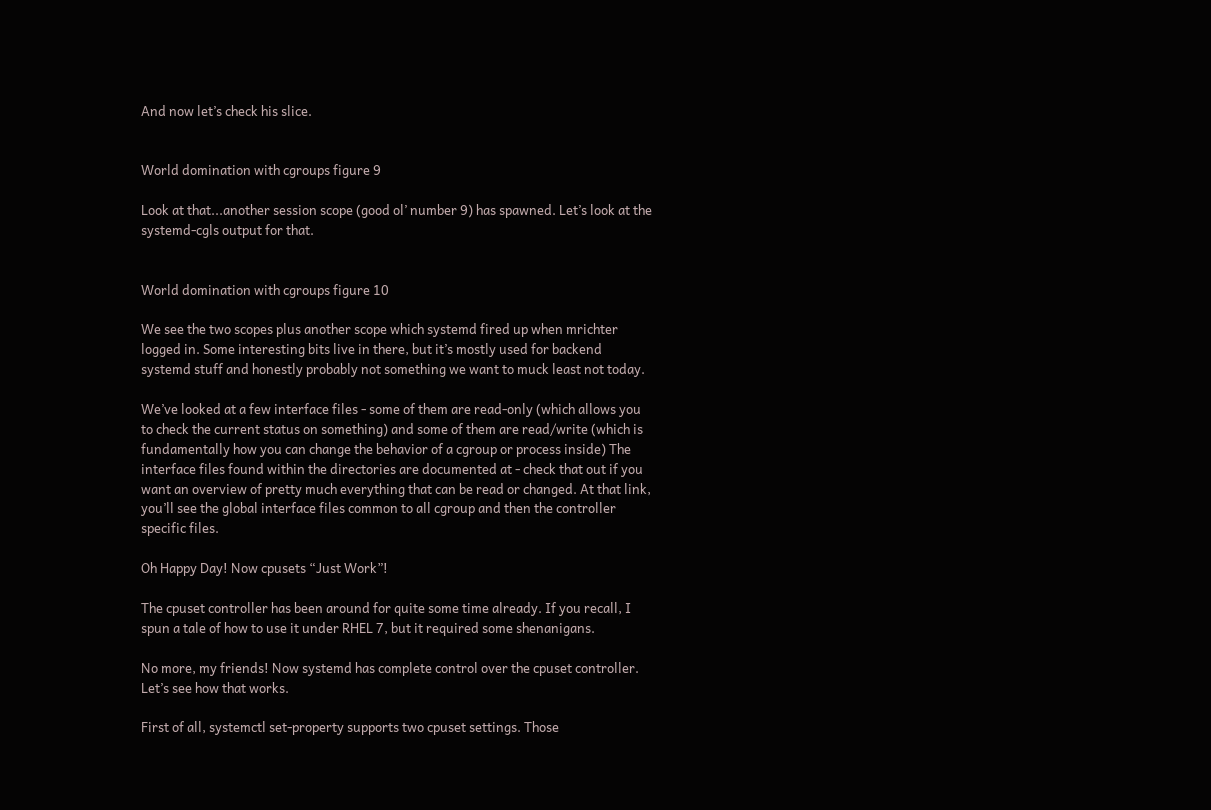And now let’s check his slice.


World domination with cgroups figure 9

Look at that...another session scope (good ol’ number 9) has spawned. Let’s look at the systemd-cgls output for that.


World domination with cgroups figure 10

We see the two scopes plus another scope which systemd fired up when mrichter logged in. Some interesting bits live in there, but it’s mostly used for backend systemd stuff and honestly probably not something we want to muck least not today.

We’ve looked at a few interface files - some of them are read-only (which allows you to check the current status on something) and some of them are read/write (which is fundamentally how you can change the behavior of a cgroup or process inside) The interface files found within the directories are documented at - check that out if you want an overview of pretty much everything that can be read or changed. At that link, you’ll see the global interface files common to all cgroup and then the controller specific files.

Oh Happy Day! Now cpusets “Just Work”!

The cpuset controller has been around for quite some time already. If you recall, I spun a tale of how to use it under RHEL 7, but it required some shenanigans.

No more, my friends! Now systemd has complete control over the cpuset controller. Let’s see how that works.

First of all, systemctl set-property supports two cpuset settings. Those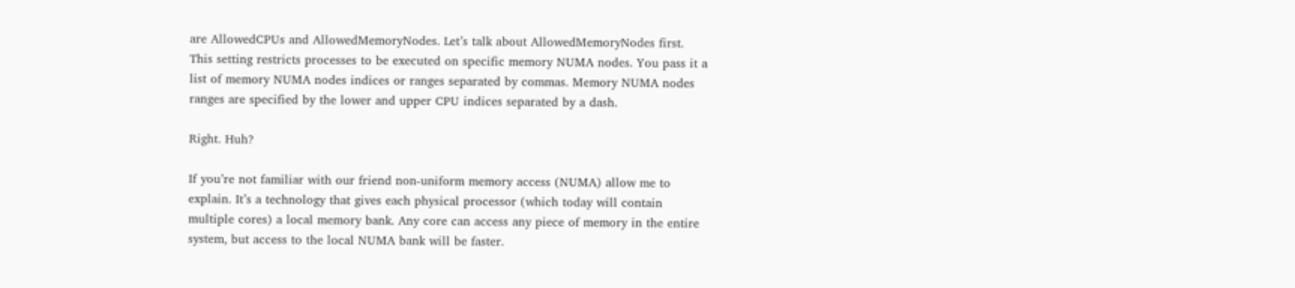are AllowedCPUs and AllowedMemoryNodes. Let’s talk about AllowedMemoryNodes first. This setting restricts processes to be executed on specific memory NUMA nodes. You pass it a list of memory NUMA nodes indices or ranges separated by commas. Memory NUMA nodes ranges are specified by the lower and upper CPU indices separated by a dash.

Right. Huh?

If you’re not familiar with our friend non-uniform memory access (NUMA) allow me to explain. It’s a technology that gives each physical processor (which today will contain multiple cores) a local memory bank. Any core can access any piece of memory in the entire system, but access to the local NUMA bank will be faster.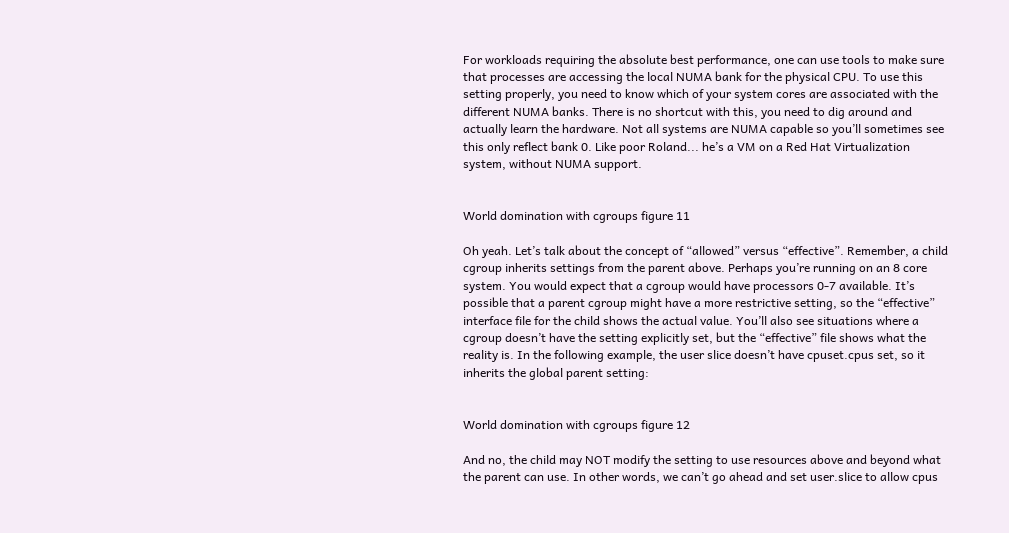For workloads requiring the absolute best performance, one can use tools to make sure that processes are accessing the local NUMA bank for the physical CPU. To use this setting properly, you need to know which of your system cores are associated with the different NUMA banks. There is no shortcut with this, you need to dig around and actually learn the hardware. Not all systems are NUMA capable so you’ll sometimes see this only reflect bank 0. Like poor Roland... he’s a VM on a Red Hat Virtualization system, without NUMA support.


World domination with cgroups figure 11

Oh yeah. Let’s talk about the concept of “allowed” versus “effective”. Remember, a child cgroup inherits settings from the parent above. Perhaps you’re running on an 8 core system. You would expect that a cgroup would have processors 0-7 available. It’s possible that a parent cgroup might have a more restrictive setting, so the “effective” interface file for the child shows the actual value. You’ll also see situations where a cgroup doesn’t have the setting explicitly set, but the “effective” file shows what the reality is. In the following example, the user slice doesn’t have cpuset.cpus set, so it inherits the global parent setting:


World domination with cgroups figure 12

And no, the child may NOT modify the setting to use resources above and beyond what the parent can use. In other words, we can’t go ahead and set user.slice to allow cpus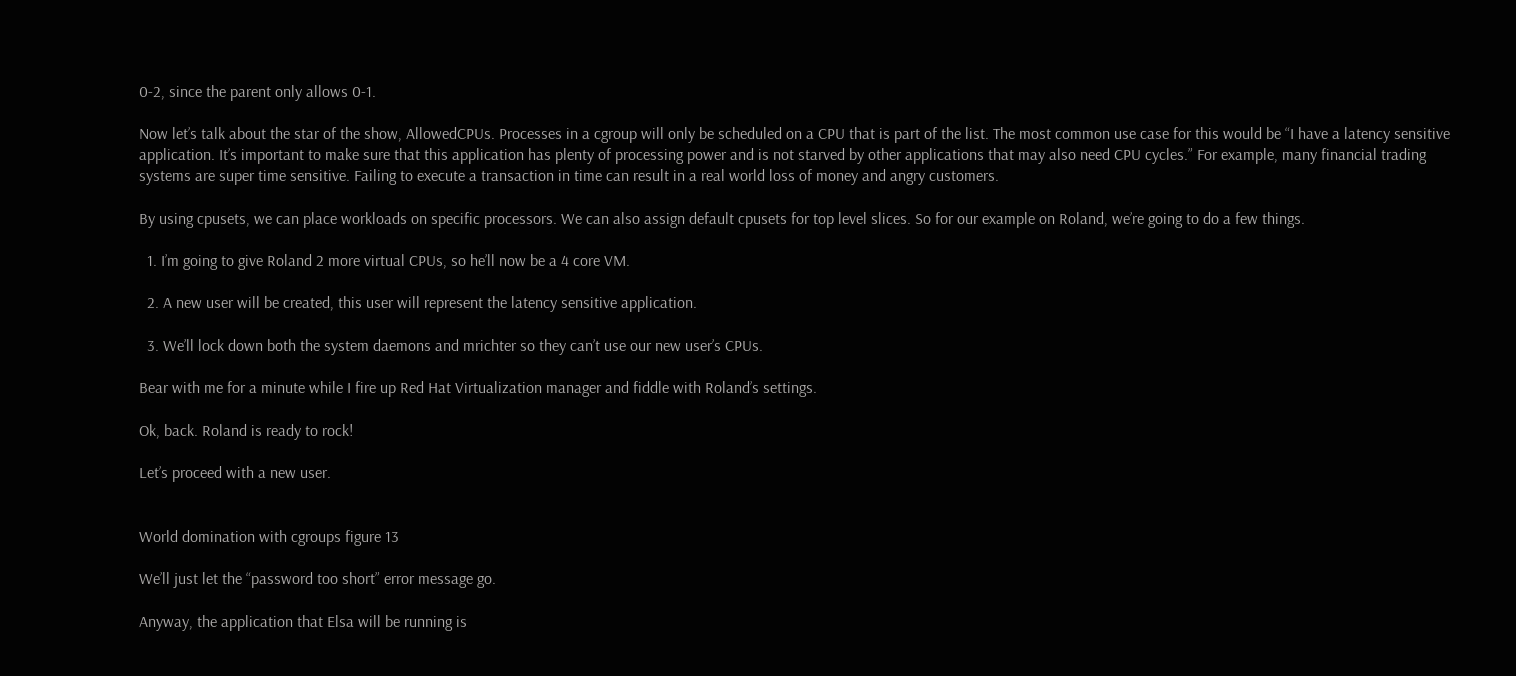0-2, since the parent only allows 0-1.

Now let’s talk about the star of the show, AllowedCPUs. Processes in a cgroup will only be scheduled on a CPU that is part of the list. The most common use case for this would be “I have a latency sensitive application. It’s important to make sure that this application has plenty of processing power and is not starved by other applications that may also need CPU cycles.” For example, many financial trading systems are super time sensitive. Failing to execute a transaction in time can result in a real world loss of money and angry customers.

By using cpusets, we can place workloads on specific processors. We can also assign default cpusets for top level slices. So for our example on Roland, we’re going to do a few things.

  1. I’m going to give Roland 2 more virtual CPUs, so he’ll now be a 4 core VM.

  2. A new user will be created, this user will represent the latency sensitive application.

  3. We’ll lock down both the system daemons and mrichter so they can’t use our new user’s CPUs.

Bear with me for a minute while I fire up Red Hat Virtualization manager and fiddle with Roland’s settings.

Ok, back. Roland is ready to rock!

Let’s proceed with a new user.


World domination with cgroups figure 13

We’ll just let the “password too short” error message go.

Anyway, the application that Elsa will be running is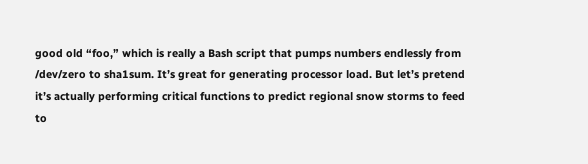good old “foo,” which is really a Bash script that pumps numbers endlessly from /dev/zero to sha1sum. It’s great for generating processor load. But let’s pretend it’s actually performing critical functions to predict regional snow storms to feed to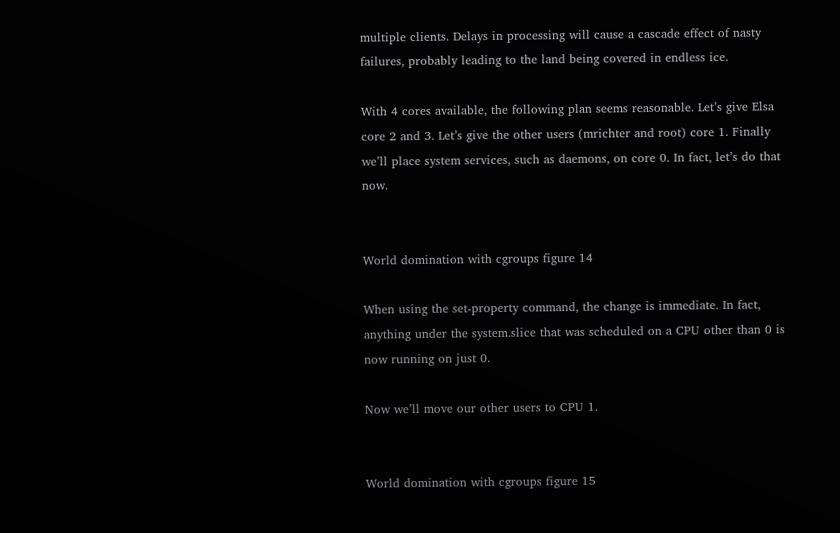multiple clients. Delays in processing will cause a cascade effect of nasty failures, probably leading to the land being covered in endless ice.

With 4 cores available, the following plan seems reasonable. Let’s give Elsa core 2 and 3. Let’s give the other users (mrichter and root) core 1. Finally we’ll place system services, such as daemons, on core 0. In fact, let’s do that now.


World domination with cgroups figure 14

When using the set-property command, the change is immediate. In fact, anything under the system.slice that was scheduled on a CPU other than 0 is now running on just 0.

Now we’ll move our other users to CPU 1.


World domination with cgroups figure 15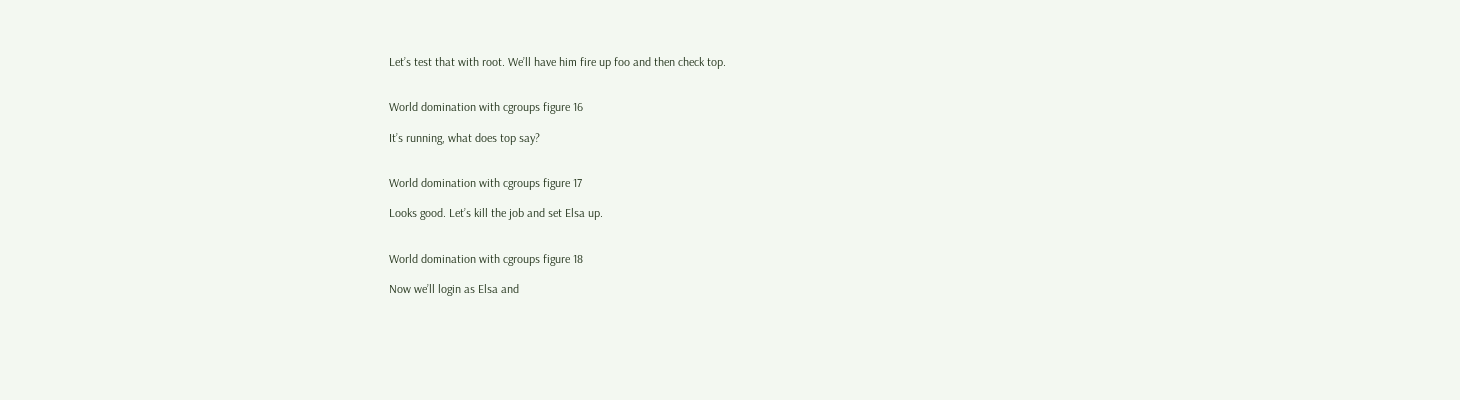Let’s test that with root. We’ll have him fire up foo and then check top.


World domination with cgroups figure 16

It’s running, what does top say?


World domination with cgroups figure 17

Looks good. Let’s kill the job and set Elsa up.


World domination with cgroups figure 18

Now we’ll login as Elsa and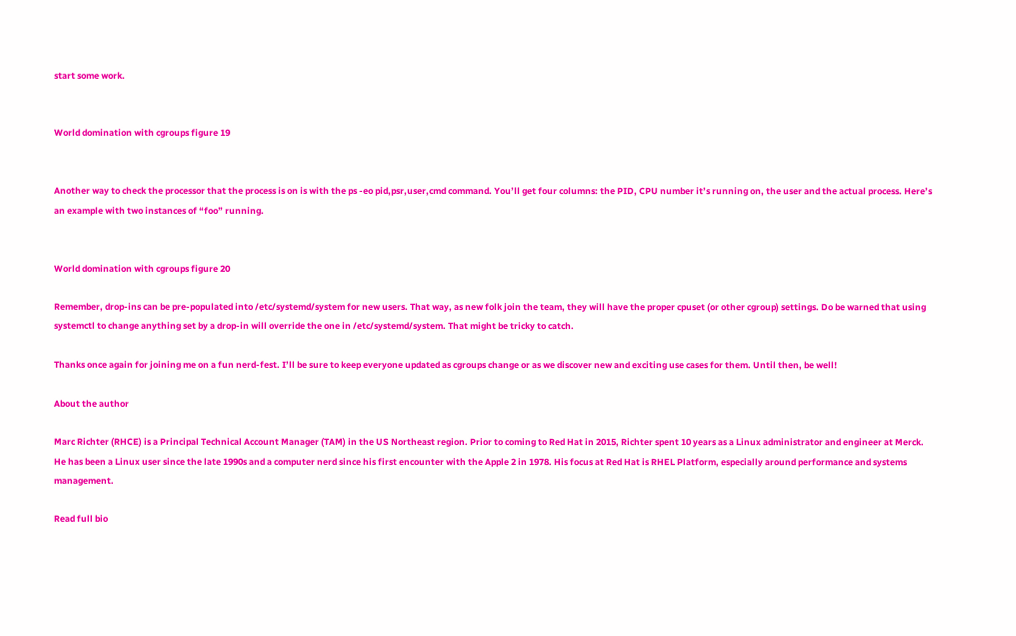start some work.


World domination with cgroups figure 19


Another way to check the processor that the process is on is with the ps -eo pid,psr,user,cmd command. You’ll get four columns: the PID, CPU number it’s running on, the user and the actual process. Here’s an example with two instances of “foo” running.


World domination with cgroups figure 20

Remember, drop-ins can be pre-populated into /etc/systemd/system for new users. That way, as new folk join the team, they will have the proper cpuset (or other cgroup) settings. Do be warned that using systemctl to change anything set by a drop-in will override the one in /etc/systemd/system. That might be tricky to catch.

Thanks once again for joining me on a fun nerd-fest. I’ll be sure to keep everyone updated as cgroups change or as we discover new and exciting use cases for them. Until then, be well!

About the author

Marc Richter (RHCE) is a Principal Technical Account Manager (TAM) in the US Northeast region. Prior to coming to Red Hat in 2015, Richter spent 10 years as a Linux administrator and engineer at Merck. He has been a Linux user since the late 1990s and a computer nerd since his first encounter with the Apple 2 in 1978. His focus at Red Hat is RHEL Platform, especially around performance and systems management.

Read full bio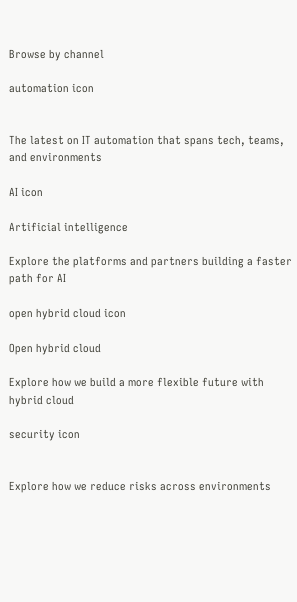Browse by channel

automation icon


The latest on IT automation that spans tech, teams, and environments

AI icon

Artificial intelligence

Explore the platforms and partners building a faster path for AI

open hybrid cloud icon

Open hybrid cloud

Explore how we build a more flexible future with hybrid cloud

security icon


Explore how we reduce risks across environments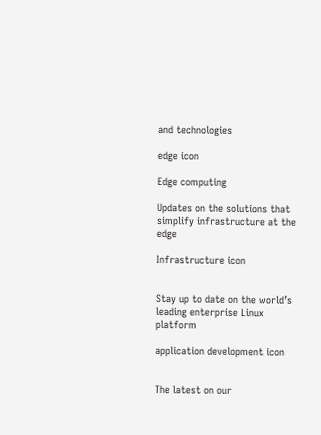and technologies

edge icon

Edge computing

Updates on the solutions that simplify infrastructure at the edge

Infrastructure icon


Stay up to date on the world’s leading enterprise Linux platform

application development icon


The latest on our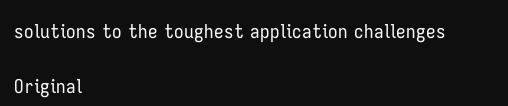solutions to the toughest application challenges

Original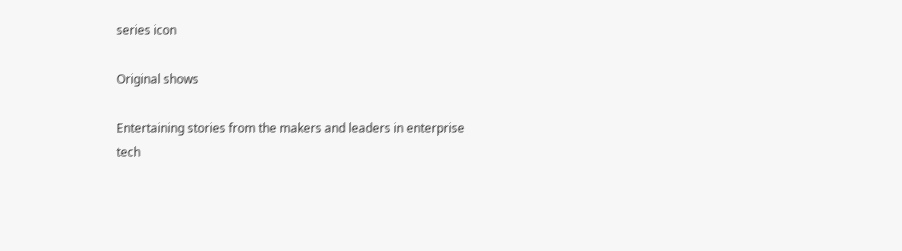series icon

Original shows

Entertaining stories from the makers and leaders in enterprise tech